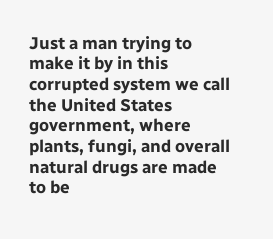Just a man trying to make it by in this corrupted system we call the United States government, where plants, fungi, and overall natural drugs are made to be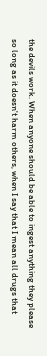the devils work. When anyone should be able to ingest anything they please so long as it doesn't harm others, when I say that I mean all drugs that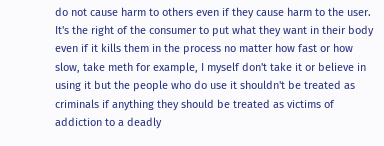do not cause harm to others even if they cause harm to the user. It's the right of the consumer to put what they want in their body even if it kills them in the process no matter how fast or how slow, take meth for example, I myself don't take it or believe in using it but the people who do use it shouldn't be treated as criminals if anything they should be treated as victims of addiction to a deadly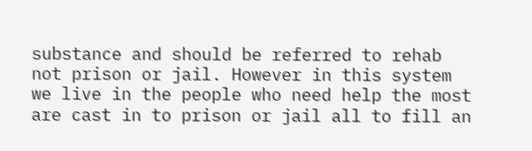substance and should be referred to rehab not prison or jail. However in this system we live in the people who need help the most are cast in to prison or jail all to fill an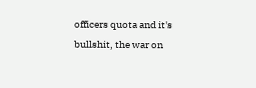officers quota and it's bullshit, the war on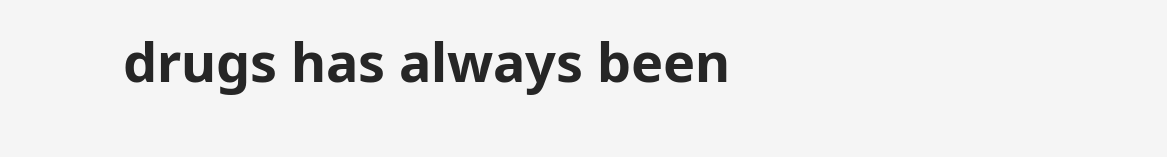drugs has always been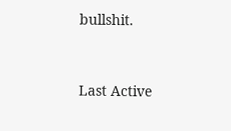bullshit.


Last Active